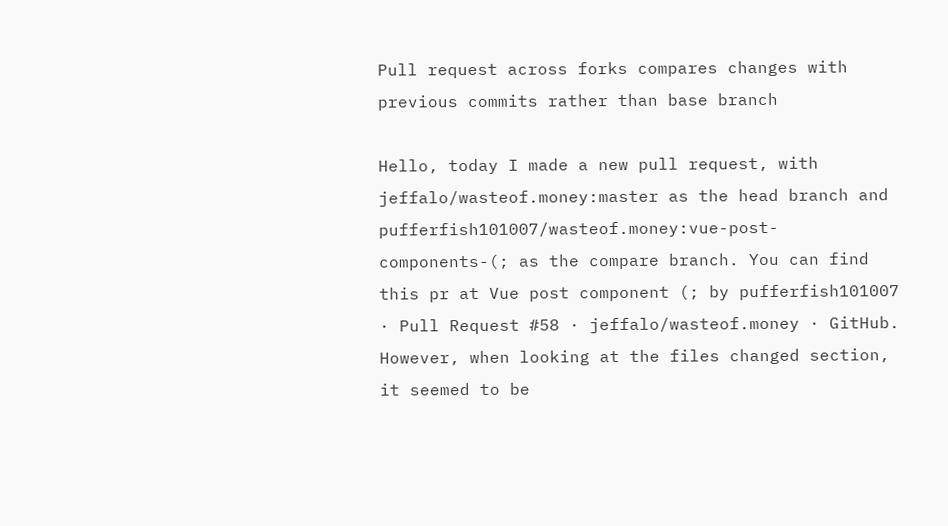Pull request across forks compares changes with previous commits rather than base branch

Hello, today I made a new pull request, with jeffalo/wasteof.money:master as the head branch and pufferfish101007/wasteof.money:vue-post-components-(; as the compare branch. You can find this pr at Vue post component (; by pufferfish101007 · Pull Request #58 · jeffalo/wasteof.money · GitHub. However, when looking at the files changed section, it seemed to be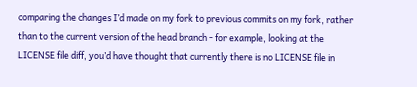comparing the changes I’d made on my fork to previous commits on my fork, rather than to the current version of the head branch - for example, looking at the LICENSE file diff, you’d have thought that currently there is no LICENSE file in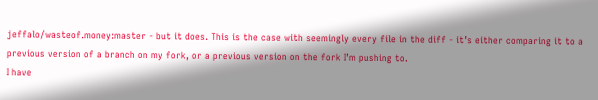jeffalo/wasteof.money:master - but it does. This is the case with seemingly every file in the diff - it’s either comparing it to a previous version of a branch on my fork, or a previous version on the fork I’m pushing to.
I have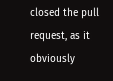closed the pull request, as it obviously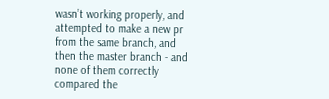wasn’t working properly, and attempted to make a new pr from the same branch, and then the master branch - and none of them correctly compared the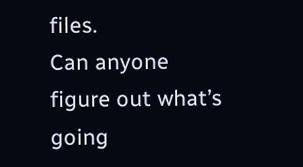files.
Can anyone figure out what’s going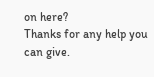on here?
Thanks for any help you can give.